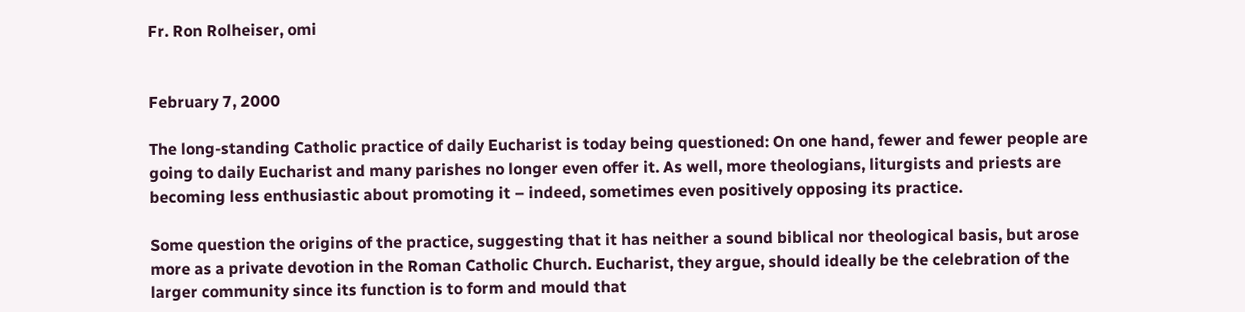Fr. Ron Rolheiser, omi


February 7, 2000

The long-standing Catholic practice of daily Eucharist is today being questioned: On one hand, fewer and fewer people are going to daily Eucharist and many parishes no longer even offer it. As well, more theologians, liturgists and priests are becoming less enthusiastic about promoting it – indeed, sometimes even positively opposing its practice.

Some question the origins of the practice, suggesting that it has neither a sound biblical nor theological basis, but arose more as a private devotion in the Roman Catholic Church. Eucharist, they argue, should ideally be the celebration of the larger community since its function is to form and mould that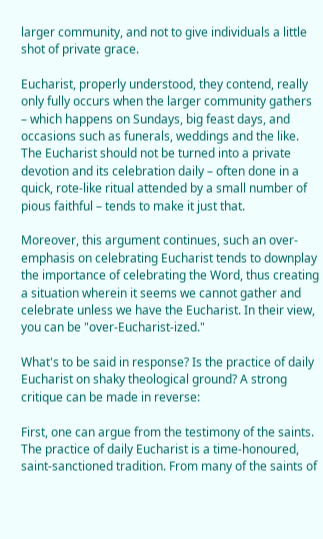larger community, and not to give individuals a little shot of private grace.

Eucharist, properly understood, they contend, really only fully occurs when the larger community gathers – which happens on Sundays, big feast days, and occasions such as funerals, weddings and the like. The Eucharist should not be turned into a private devotion and its celebration daily – often done in a quick, rote-like ritual attended by a small number of pious faithful – tends to make it just that.

Moreover, this argument continues, such an over-emphasis on celebrating Eucharist tends to downplay the importance of celebrating the Word, thus creating a situation wherein it seems we cannot gather and celebrate unless we have the Eucharist. In their view, you can be "over-Eucharist-ized."

What's to be said in response? Is the practice of daily Eucharist on shaky theological ground? A strong critique can be made in reverse:

First, one can argue from the testimony of the saints. The practice of daily Eucharist is a time-honoured, saint-sanctioned tradition. From many of the saints of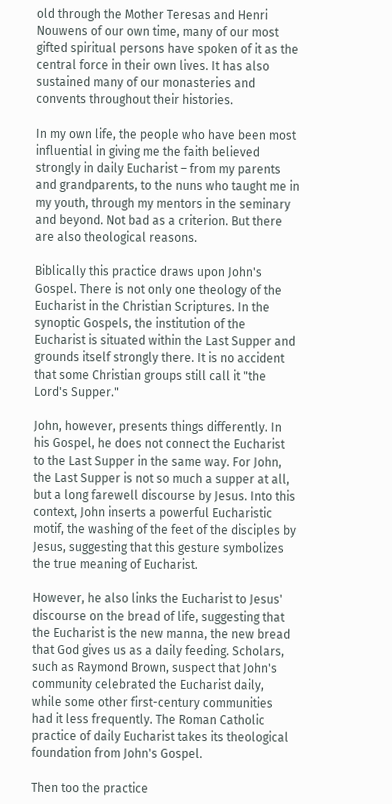old through the Mother Teresas and Henri Nouwens of our own time, many of our most gifted spiritual persons have spoken of it as the central force in their own lives. It has also sustained many of our monasteries and convents throughout their histories.

In my own life, the people who have been most influential in giving me the faith believed strongly in daily Eucharist – from my parents and grandparents, to the nuns who taught me in my youth, through my mentors in the seminary and beyond. Not bad as a criterion. But there are also theological reasons.

Biblically this practice draws upon John's Gospel. There is not only one theology of the Eucharist in the Christian Scriptures. In the synoptic Gospels, the institution of the Eucharist is situated within the Last Supper and grounds itself strongly there. It is no accident that some Christian groups still call it "the Lord's Supper."

John, however, presents things differently. In his Gospel, he does not connect the Eucharist to the Last Supper in the same way. For John, the Last Supper is not so much a supper at all, but a long farewell discourse by Jesus. Into this context, John inserts a powerful Eucharistic motif, the washing of the feet of the disciples by Jesus, suggesting that this gesture symbolizes the true meaning of Eucharist.

However, he also links the Eucharist to Jesus' discourse on the bread of life, suggesting that the Eucharist is the new manna, the new bread that God gives us as a daily feeding. Scholars, such as Raymond Brown, suspect that John's community celebrated the Eucharist daily, while some other first-century communities had it less frequently. The Roman Catholic practice of daily Eucharist takes its theological foundation from John's Gospel.

Then too the practice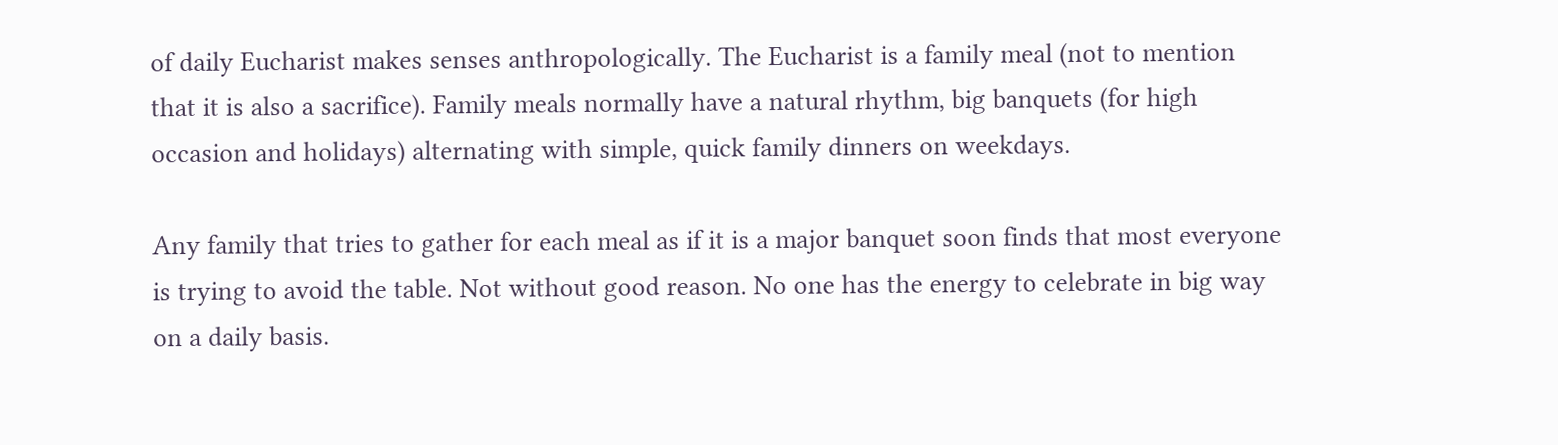of daily Eucharist makes senses anthropologically. The Eucharist is a family meal (not to mention that it is also a sacrifice). Family meals normally have a natural rhythm, big banquets (for high occasion and holidays) alternating with simple, quick family dinners on weekdays.

Any family that tries to gather for each meal as if it is a major banquet soon finds that most everyone is trying to avoid the table. Not without good reason. No one has the energy to celebrate in big way on a daily basis.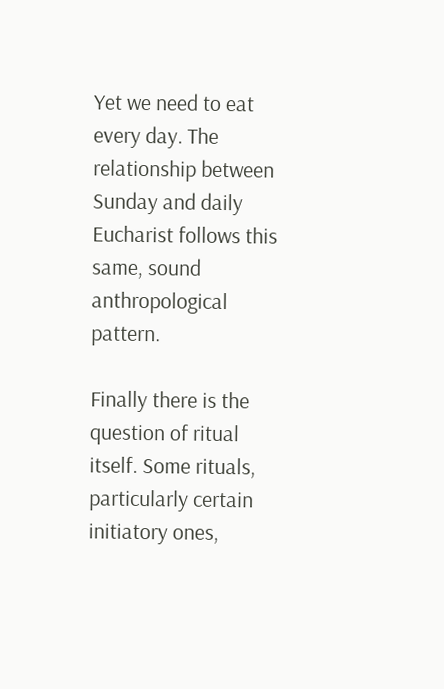Yet we need to eat every day. The relationship between Sunday and daily Eucharist follows this same, sound anthropological pattern.

Finally there is the question of ritual itself. Some rituals, particularly certain initiatory ones,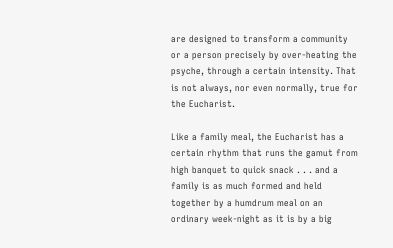are designed to transform a community or a person precisely by over-heating the psyche, through a certain intensity. That is not always, nor even normally, true for the Eucharist.

Like a family meal, the Eucharist has a certain rhythm that runs the gamut from high banquet to quick snack . . . and a family is as much formed and held together by a humdrum meal on an ordinary week-night as it is by a big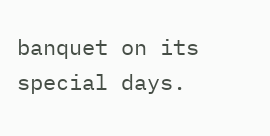banquet on its special days.